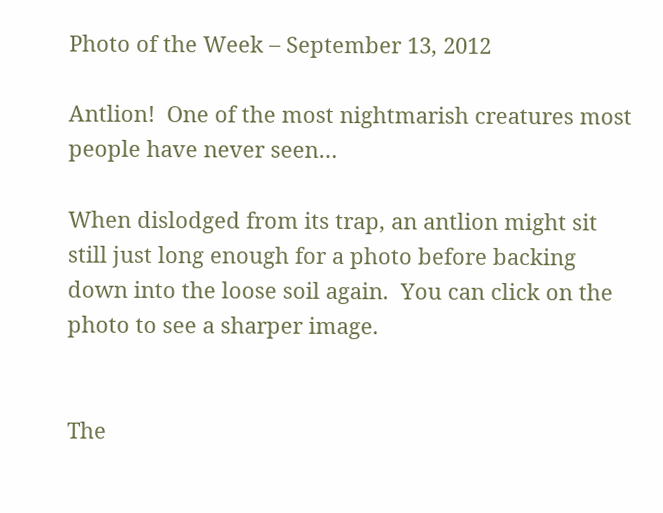Photo of the Week – September 13, 2012

Antlion!  One of the most nightmarish creatures most people have never seen…

When dislodged from its trap, an antlion might sit still just long enough for a photo before backing down into the loose soil again.  You can click on the photo to see a sharper image.


The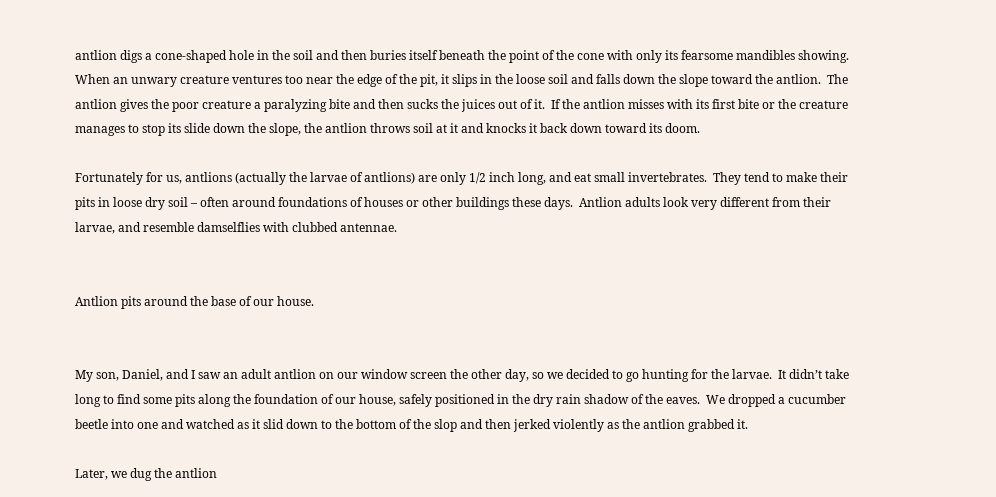antlion digs a cone-shaped hole in the soil and then buries itself beneath the point of the cone with only its fearsome mandibles showing.  When an unwary creature ventures too near the edge of the pit, it slips in the loose soil and falls down the slope toward the antlion.  The antlion gives the poor creature a paralyzing bite and then sucks the juices out of it.  If the antlion misses with its first bite or the creature manages to stop its slide down the slope, the antlion throws soil at it and knocks it back down toward its doom.

Fortunately for us, antlions (actually the larvae of antlions) are only 1/2 inch long, and eat small invertebrates.  They tend to make their pits in loose dry soil – often around foundations of houses or other buildings these days.  Antlion adults look very different from their larvae, and resemble damselflies with clubbed antennae.


Antlion pits around the base of our house.


My son, Daniel, and I saw an adult antlion on our window screen the other day, so we decided to go hunting for the larvae.  It didn’t take long to find some pits along the foundation of our house, safely positioned in the dry rain shadow of the eaves.  We dropped a cucumber beetle into one and watched as it slid down to the bottom of the slop and then jerked violently as the antlion grabbed it.

Later, we dug the antlion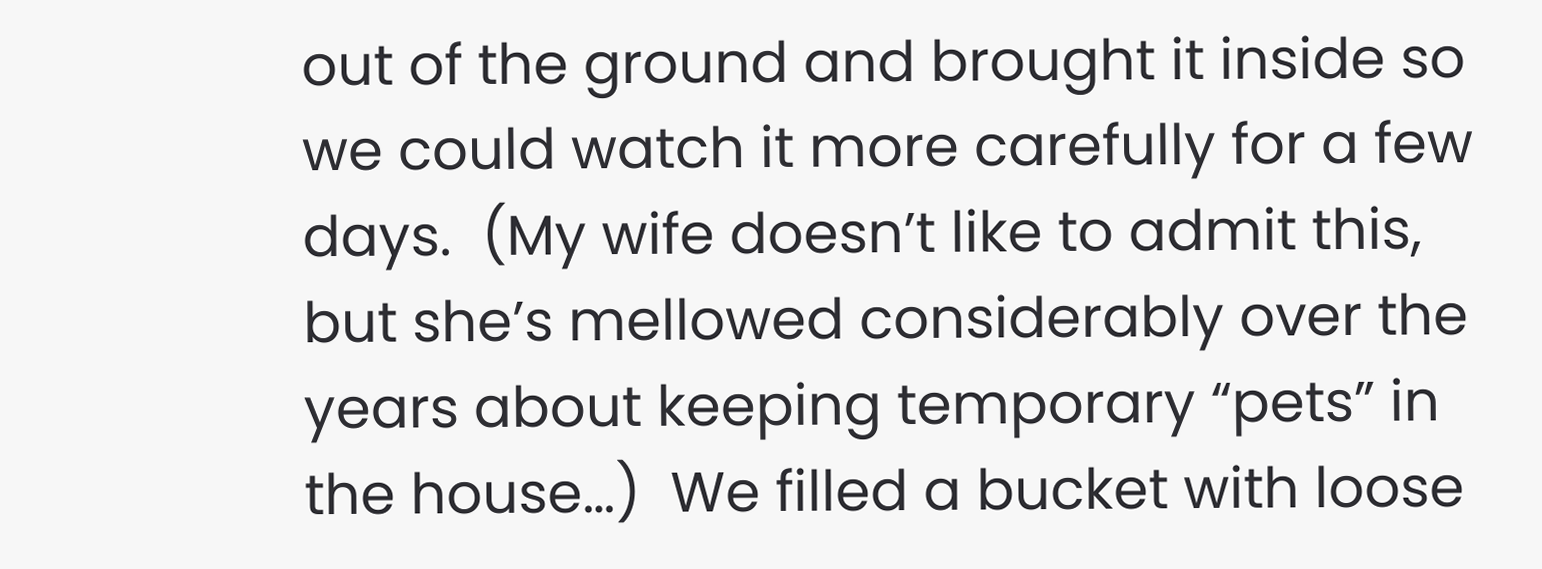out of the ground and brought it inside so we could watch it more carefully for a few days.  (My wife doesn’t like to admit this, but she’s mellowed considerably over the years about keeping temporary “pets” in the house…)  We filled a bucket with loose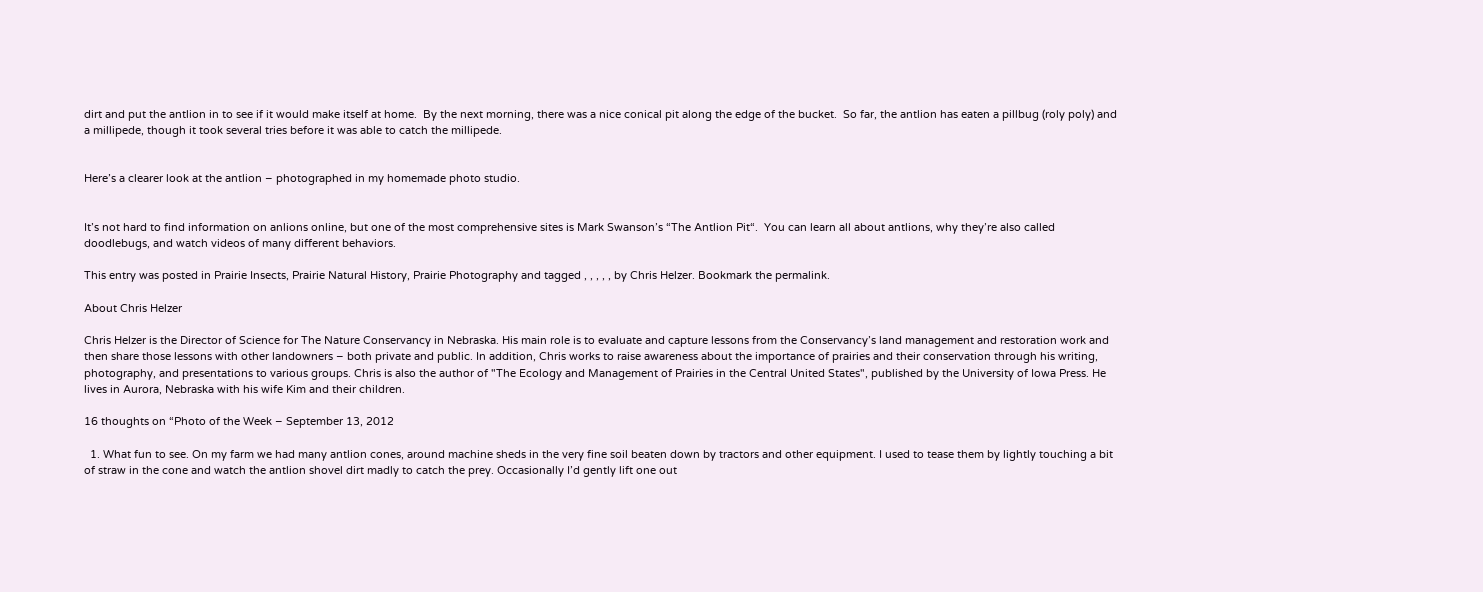dirt and put the antlion in to see if it would make itself at home.  By the next morning, there was a nice conical pit along the edge of the bucket.  So far, the antlion has eaten a pillbug (roly poly) and a millipede, though it took several tries before it was able to catch the millipede.


Here’s a clearer look at the antlion – photographed in my homemade photo studio.


It’s not hard to find information on anlions online, but one of the most comprehensive sites is Mark Swanson’s “The Antlion Pit“.  You can learn all about antlions, why they’re also called doodlebugs, and watch videos of many different behaviors.

This entry was posted in Prairie Insects, Prairie Natural History, Prairie Photography and tagged , , , , , by Chris Helzer. Bookmark the permalink.

About Chris Helzer

Chris Helzer is the Director of Science for The Nature Conservancy in Nebraska. His main role is to evaluate and capture lessons from the Conservancy’s land management and restoration work and then share those lessons with other landowners – both private and public. In addition, Chris works to raise awareness about the importance of prairies and their conservation through his writing, photography, and presentations to various groups. Chris is also the author of "The Ecology and Management of Prairies in the Central United States", published by the University of Iowa Press. He lives in Aurora, Nebraska with his wife Kim and their children.

16 thoughts on “Photo of the Week – September 13, 2012

  1. What fun to see. On my farm we had many antlion cones, around machine sheds in the very fine soil beaten down by tractors and other equipment. I used to tease them by lightly touching a bit of straw in the cone and watch the antlion shovel dirt madly to catch the prey. Occasionally I’d gently lift one out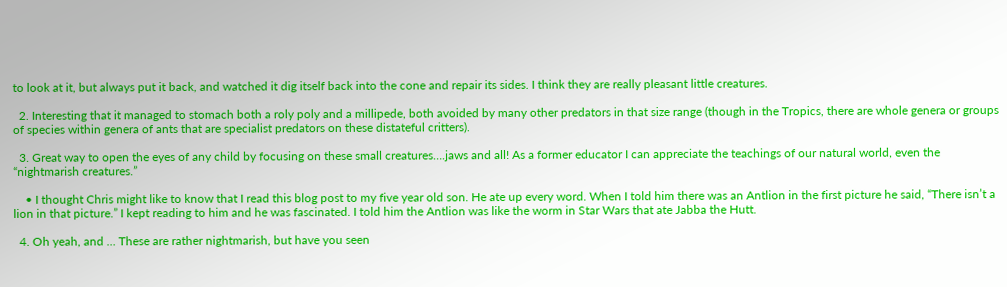to look at it, but always put it back, and watched it dig itself back into the cone and repair its sides. I think they are really pleasant little creatures.

  2. Interesting that it managed to stomach both a roly poly and a millipede, both avoided by many other predators in that size range (though in the Tropics, there are whole genera or groups of species within genera of ants that are specialist predators on these distateful critters).

  3. Great way to open the eyes of any child by focusing on these small creatures….jaws and all! As a former educator I can appreciate the teachings of our natural world, even the “nightmarish creatures.”

    • I thought Chris might like to know that I read this blog post to my five year old son. He ate up every word. When I told him there was an Antlion in the first picture he said, “There isn’t a lion in that picture.” I kept reading to him and he was fascinated. I told him the Antlion was like the worm in Star Wars that ate Jabba the Hutt.

  4. Oh yeah, and … These are rather nightmarish, but have you seen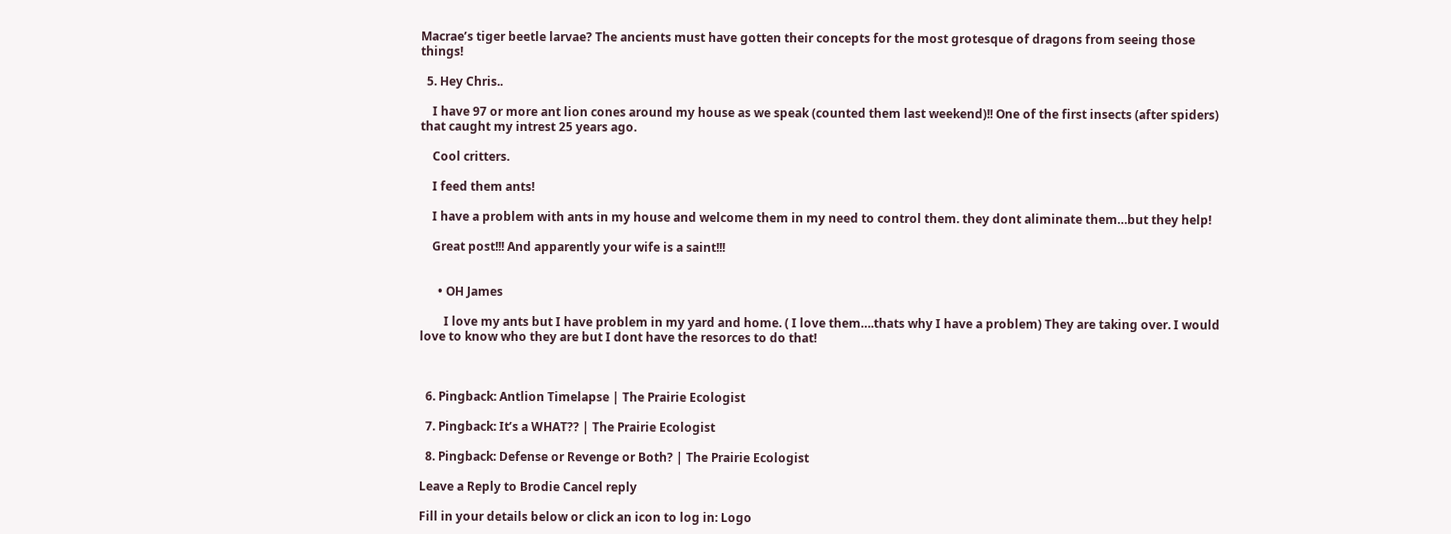Macrae’s tiger beetle larvae? The ancients must have gotten their concepts for the most grotesque of dragons from seeing those things!

  5. Hey Chris..

    I have 97 or more ant lion cones around my house as we speak (counted them last weekend)!! One of the first insects (after spiders) that caught my intrest 25 years ago.

    Cool critters.

    I feed them ants!

    I have a problem with ants in my house and welcome them in my need to control them. they dont aliminate them…but they help!

    Great post!!! And apparently your wife is a saint!!!


      • OH James

        I love my ants but I have problem in my yard and home. ( I love them….thats why I have a problem) They are taking over. I would love to know who they are but I dont have the resorces to do that!



  6. Pingback: Antlion Timelapse | The Prairie Ecologist

  7. Pingback: It’s a WHAT?? | The Prairie Ecologist

  8. Pingback: Defense or Revenge or Both? | The Prairie Ecologist

Leave a Reply to Brodie Cancel reply

Fill in your details below or click an icon to log in: Logo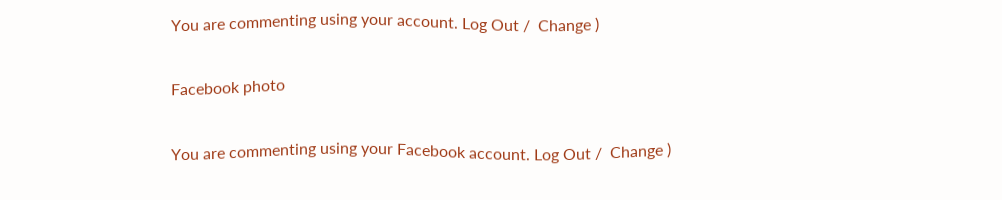You are commenting using your account. Log Out /  Change )

Facebook photo

You are commenting using your Facebook account. Log Out /  Change )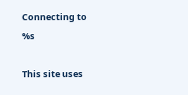Connecting to %s

This site uses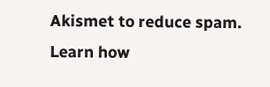Akismet to reduce spam. Learn how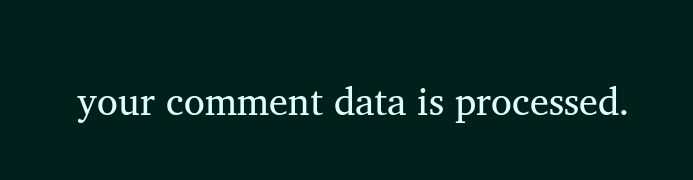your comment data is processed.